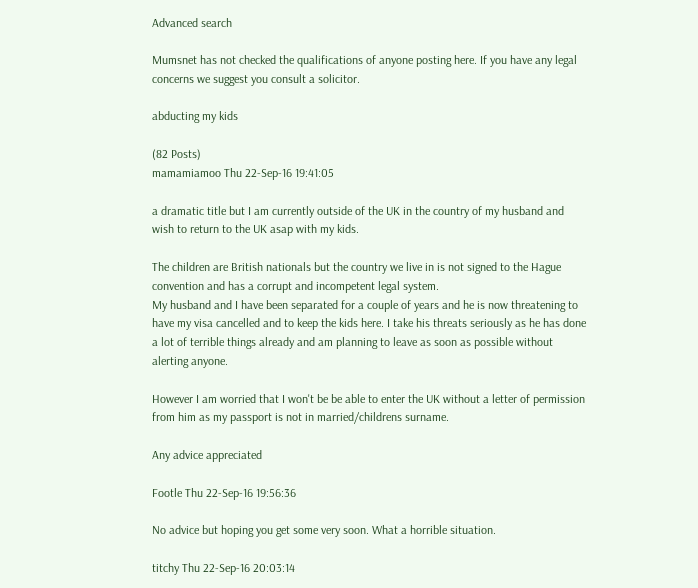Advanced search

Mumsnet has not checked the qualifications of anyone posting here. If you have any legal concerns we suggest you consult a solicitor.

abducting my kids

(82 Posts)
mamamiamoo Thu 22-Sep-16 19:41:05

a dramatic title but I am currently outside of the UK in the country of my husband and wish to return to the UK asap with my kids.

The children are British nationals but the country we live in is not signed to the Hague convention and has a corrupt and incompetent legal system.
My husband and I have been separated for a couple of years and he is now threatening to have my visa cancelled and to keep the kids here. I take his threats seriously as he has done a lot of terrible things already and am planning to leave as soon as possible without alerting anyone.

However I am worried that I won't be be able to enter the UK without a letter of permission from him as my passport is not in married/childrens surname.

Any advice appreciated

Footle Thu 22-Sep-16 19:56:36

No advice but hoping you get some very soon. What a horrible situation.

titchy Thu 22-Sep-16 20:03:14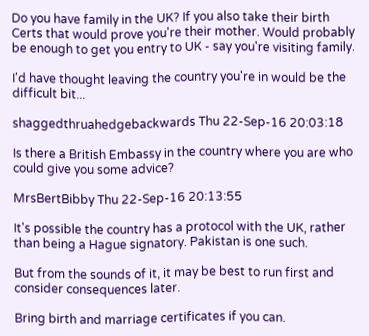Do you have family in the UK? If you also take their birth Certs that would prove you're their mother. Would probably be enough to get you entry to UK - say you're visiting family.

I'd have thought leaving the country you're in would be the difficult bit...

shaggedthruahedgebackwards Thu 22-Sep-16 20:03:18

Is there a British Embassy in the country where you are who could give you some advice?

MrsBertBibby Thu 22-Sep-16 20:13:55

It's possible the country has a protocol with the UK, rather than being a Hague signatory. Pakistan is one such.

But from the sounds of it, it may be best to run first and consider consequences later.

Bring birth and marriage certificates if you can.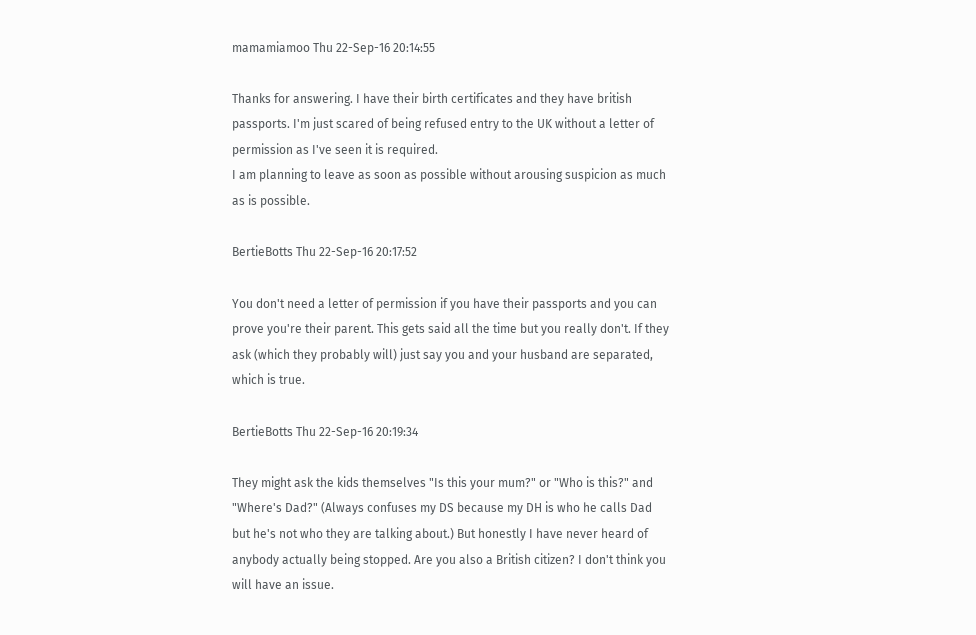mamamiamoo Thu 22-Sep-16 20:14:55

Thanks for answering. I have their birth certificates and they have british passports. I'm just scared of being refused entry to the UK without a letter of permission as I've seen it is required.
I am planning to leave as soon as possible without arousing suspicion as much as is possible.

BertieBotts Thu 22-Sep-16 20:17:52

You don't need a letter of permission if you have their passports and you can prove you're their parent. This gets said all the time but you really don't. If they ask (which they probably will) just say you and your husband are separated, which is true.

BertieBotts Thu 22-Sep-16 20:19:34

They might ask the kids themselves "Is this your mum?" or "Who is this?" and "Where's Dad?" (Always confuses my DS because my DH is who he calls Dad but he's not who they are talking about.) But honestly I have never heard of anybody actually being stopped. Are you also a British citizen? I don't think you will have an issue.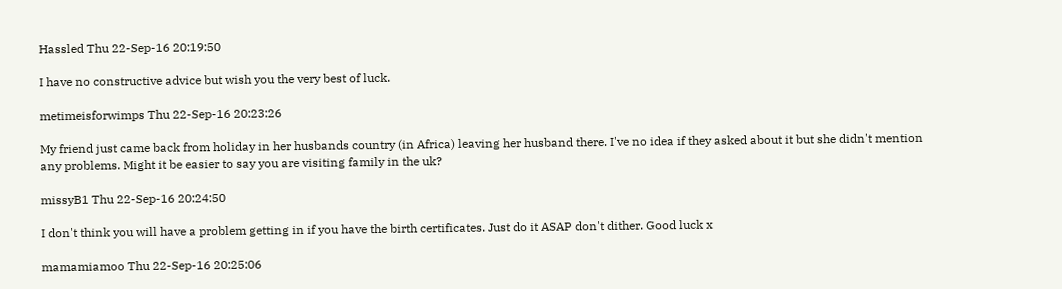Hassled Thu 22-Sep-16 20:19:50

I have no constructive advice but wish you the very best of luck.

metimeisforwimps Thu 22-Sep-16 20:23:26

My friend just came back from holiday in her husbands country (in Africa) leaving her husband there. I've no idea if they asked about it but she didn't mention any problems. Might it be easier to say you are visiting family in the uk?

missyB1 Thu 22-Sep-16 20:24:50

I don't think you will have a problem getting in if you have the birth certificates. Just do it ASAP don't dither. Good luck x

mamamiamoo Thu 22-Sep-16 20:25:06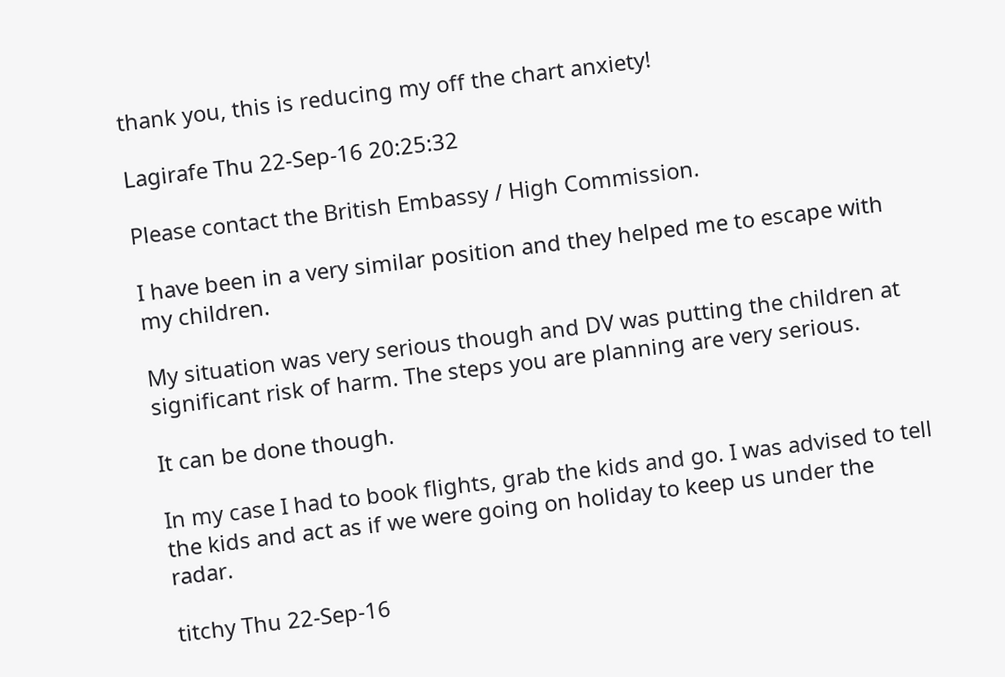thank you, this is reducing my off the chart anxiety!

Lagirafe Thu 22-Sep-16 20:25:32

Please contact the British Embassy / High Commission.

I have been in a very similar position and they helped me to escape with my children.

My situation was very serious though and DV was putting the children at significant risk of harm. The steps you are planning are very serious.

It can be done though.

In my case I had to book flights, grab the kids and go. I was advised to tell the kids and act as if we were going on holiday to keep us under the radar.

titchy Thu 22-Sep-16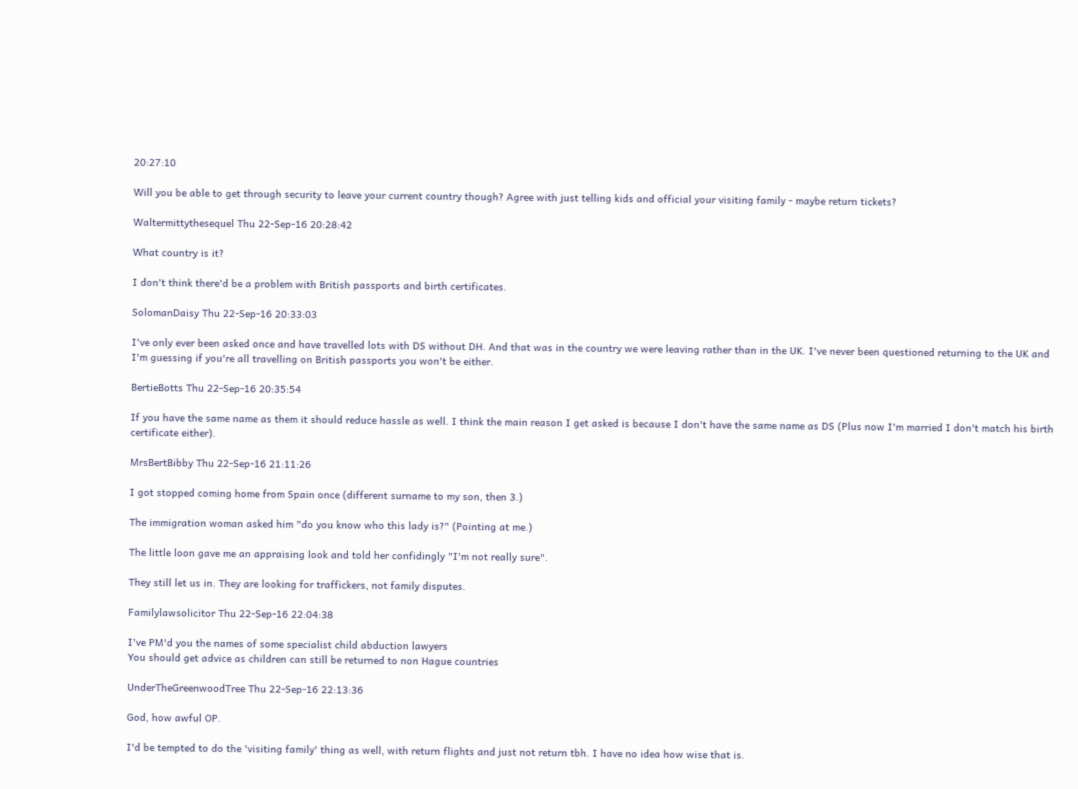20:27:10

Will you be able to get through security to leave your current country though? Agree with just telling kids and official your visiting family - maybe return tickets?

Waltermittythesequel Thu 22-Sep-16 20:28:42

What country is it?

I don't think there'd be a problem with British passports and birth certificates.

SolomanDaisy Thu 22-Sep-16 20:33:03

I've only ever been asked once and have travelled lots with DS without DH. And that was in the country we were leaving rather than in the UK. I've never been questioned returning to the UK and I'm guessing if you're all travelling on British passports you won't be either.

BertieBotts Thu 22-Sep-16 20:35:54

If you have the same name as them it should reduce hassle as well. I think the main reason I get asked is because I don't have the same name as DS (Plus now I'm married I don't match his birth certificate either).

MrsBertBibby Thu 22-Sep-16 21:11:26

I got stopped coming home from Spain once (different surname to my son, then 3.)

The immigration woman asked him "do you know who this lady is?" (Pointing at me.)

The little loon gave me an appraising look and told her confidingly "I'm not really sure".

They still let us in. They are looking for traffickers, not family disputes.

Familylawsolicitor Thu 22-Sep-16 22:04:38

I've PM'd you the names of some specialist child abduction lawyers
You should get advice as children can still be returned to non Hague countries

UnderTheGreenwoodTree Thu 22-Sep-16 22:13:36

God, how awful OP.

I'd be tempted to do the 'visiting family' thing as well, with return flights and just not return tbh. I have no idea how wise that is.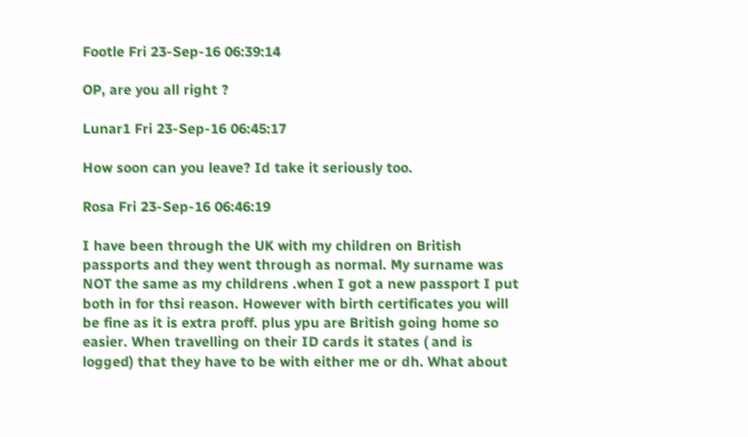Footle Fri 23-Sep-16 06:39:14

OP, are you all right ?

Lunar1 Fri 23-Sep-16 06:45:17

How soon can you leave? Id take it seriously too.

Rosa Fri 23-Sep-16 06:46:19

I have been through the UK with my children on British passports and they went through as normal. My surname was NOT the same as my childrens .when I got a new passport I put both in for thsi reason. However with birth certificates you will be fine as it is extra proff. plus ypu are British going home so easier. When travelling on their ID cards it states ( and is logged) that they have to be with either me or dh. What about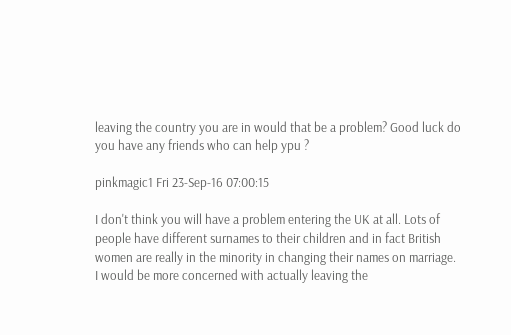leaving the country you are in would that be a problem? Good luck do you have any friends who can help ypu ?

pinkmagic1 Fri 23-Sep-16 07:00:15

I don't think you will have a problem entering the UK at all. Lots of people have different surnames to their children and in fact British women are really in the minority in changing their names on marriage.
I would be more concerned with actually leaving the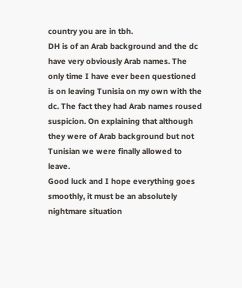country you are in tbh.
DH is of an Arab background and the dc have very obviously Arab names. The only time I have ever been questioned is on leaving Tunisia on my own with the dc. The fact they had Arab names roused suspicion. On explaining that although they were of Arab background but not Tunisian we were finally allowed to leave.
Good luck and I hope everything goes smoothly, it must be an absolutely nightmare situation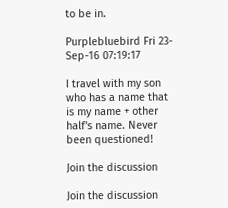to be in.

Purplebluebird Fri 23-Sep-16 07:19:17

I travel with my son who has a name that is my name + other half's name. Never been questioned!

Join the discussion

Join the discussion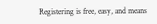Registering is free, easy, and means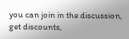you can join in the discussion, get discounts,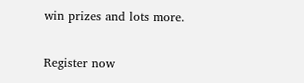win prizes and lots more.

Register now